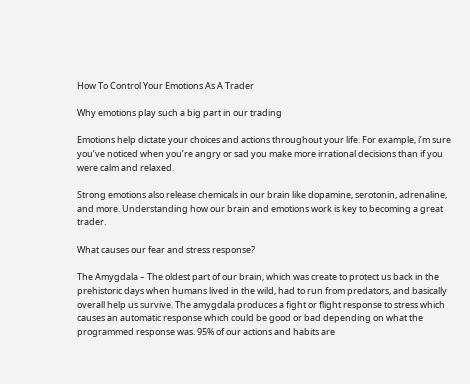How To Control Your Emotions As A Trader

Why emotions play such a big part in our trading

Emotions help dictate your choices and actions throughout your life. For example, i’m sure you’ve noticed when you’re angry or sad you make more irrational decisions than if you were calm and relaxed.

Strong emotions also release chemicals in our brain like dopamine, serotonin, adrenaline, and more. Understanding how our brain and emotions work is key to becoming a great trader.

What causes our fear and stress response?

The Amygdala – The oldest part of our brain, which was create to protect us back in the prehistoric days when humans lived in the wild, had to run from predators, and basically overall help us survive. The amygdala produces a fight or flight response to stress which causes an automatic response which could be good or bad depending on what the programmed response was. 95% of our actions and habits are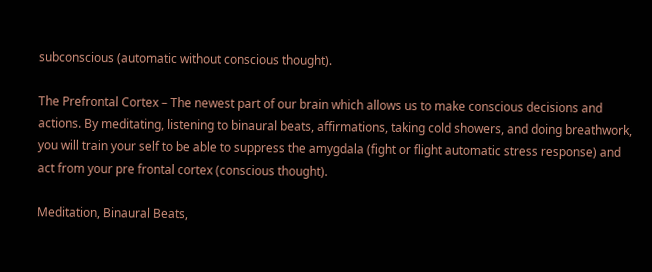subconscious (automatic without conscious thought).

The Prefrontal Cortex – The newest part of our brain which allows us to make conscious decisions and actions. By meditating, listening to binaural beats, affirmations, taking cold showers, and doing breathwork, you will train your self to be able to suppress the amygdala (fight or flight automatic stress response) and act from your pre frontal cortex (conscious thought).

Meditation, Binaural Beats,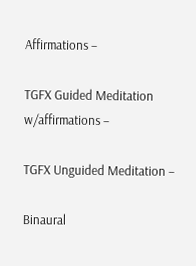Affirmations –

TGFX Guided Meditation w/affirmations –

TGFX Unguided Meditation –

Binaural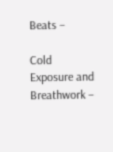Beats –

Cold Exposure and Breathwork –